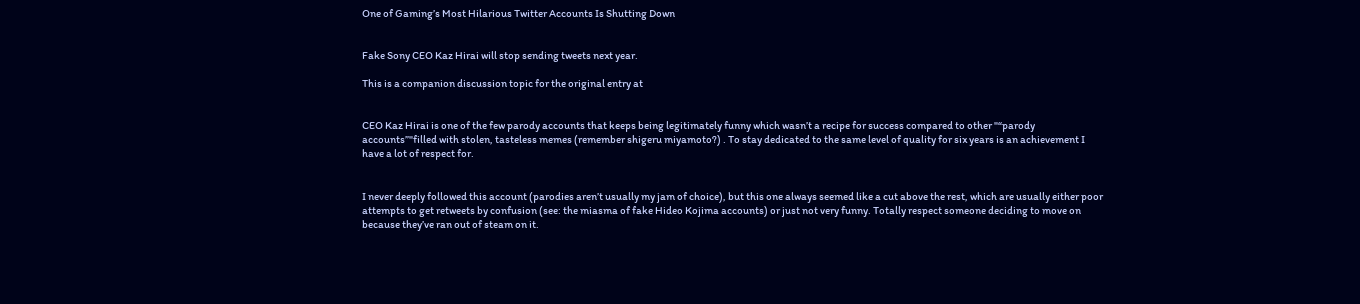One of Gaming’s Most Hilarious Twitter Accounts Is Shutting Down


Fake Sony CEO Kaz Hirai will stop sending tweets next year.

This is a companion discussion topic for the original entry at


CEO Kaz Hirai is one of the few parody accounts that keeps being legitimately funny which wasn’t a recipe for success compared to other "“parody accounts”"filled with stolen, tasteless memes (remember shigeru miyamoto?) . To stay dedicated to the same level of quality for six years is an achievement I have a lot of respect for.


I never deeply followed this account (parodies aren’t usually my jam of choice), but this one always seemed like a cut above the rest, which are usually either poor attempts to get retweets by confusion (see: the miasma of fake Hideo Kojima accounts) or just not very funny. Totally respect someone deciding to move on because they’ve ran out of steam on it.